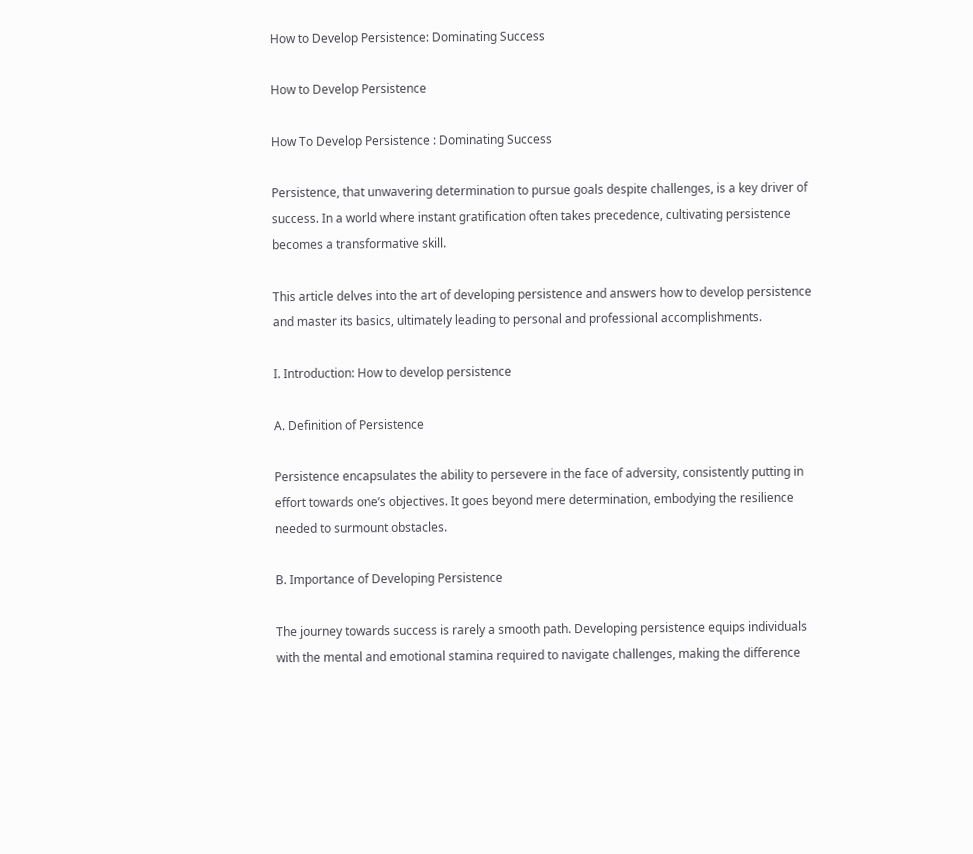How to Develop Persistence: Dominating Success

How to Develop Persistence

How To Develop Persistence : Dominating Success

Persistence, that unwavering determination to pursue goals despite challenges, is a key driver of success. In a world where instant gratification often takes precedence, cultivating persistence becomes a transformative skill.

This article delves into the art of developing persistence and answers how to develop persistence and master its basics, ultimately leading to personal and professional accomplishments.

I. Introduction: How to develop persistence

A. Definition of Persistence

Persistence encapsulates the ability to persevere in the face of adversity, consistently putting in effort towards one’s objectives. It goes beyond mere determination, embodying the resilience needed to surmount obstacles.

B. Importance of Developing Persistence

The journey towards success is rarely a smooth path. Developing persistence equips individuals with the mental and emotional stamina required to navigate challenges, making the difference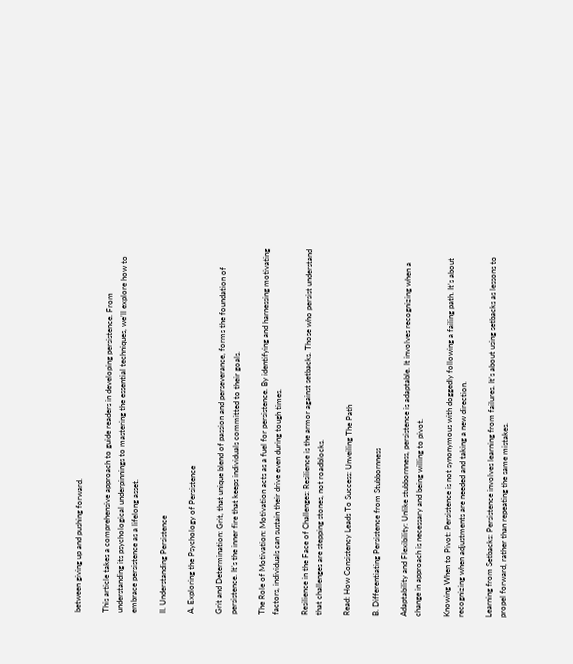between giving up and pushing forward.

This article takes a comprehensive approach to guide readers in developing persistence. From understanding its psychological underpinnings to mastering the essential techniques, we’ll explore how to embrace persistence as a lifelong asset.

II. Understanding Persistence

A. Exploring the Psychology of Persistence

Grit and Determination: Grit, that unique blend of passion and perseverance, forms the foundation of persistence. It’s the inner fire that keeps individuals committed to their goals.

The Role of Motivation: Motivation acts as a fuel for persistence. By identifying and harnessing motivating factors, individuals can sustain their drive even during tough times.

Resilience in the Face of Challenges: Resilience is the armor against setbacks. Those who persist understand that challenges are stepping stones, not roadblocks.

Read: How Consistency Leads To Success: Unveiling The Path

B. Differentiating Persistence from Stubbornness

Adaptability and Flexibility: Unlike stubbornness, persistence is adaptable. It involves recognizing when a change in approach is necessary and being willing to pivot.

Knowing When to Pivot: Persistence is not synonymous with doggedly following a failing path. It’s about recognizing when adjustments are needed and taking a new direction.

Learning from Setbacks: Persistence involves learning from failures. It’s about using setbacks as lessons to propel forward, rather than repeating the same mistakes.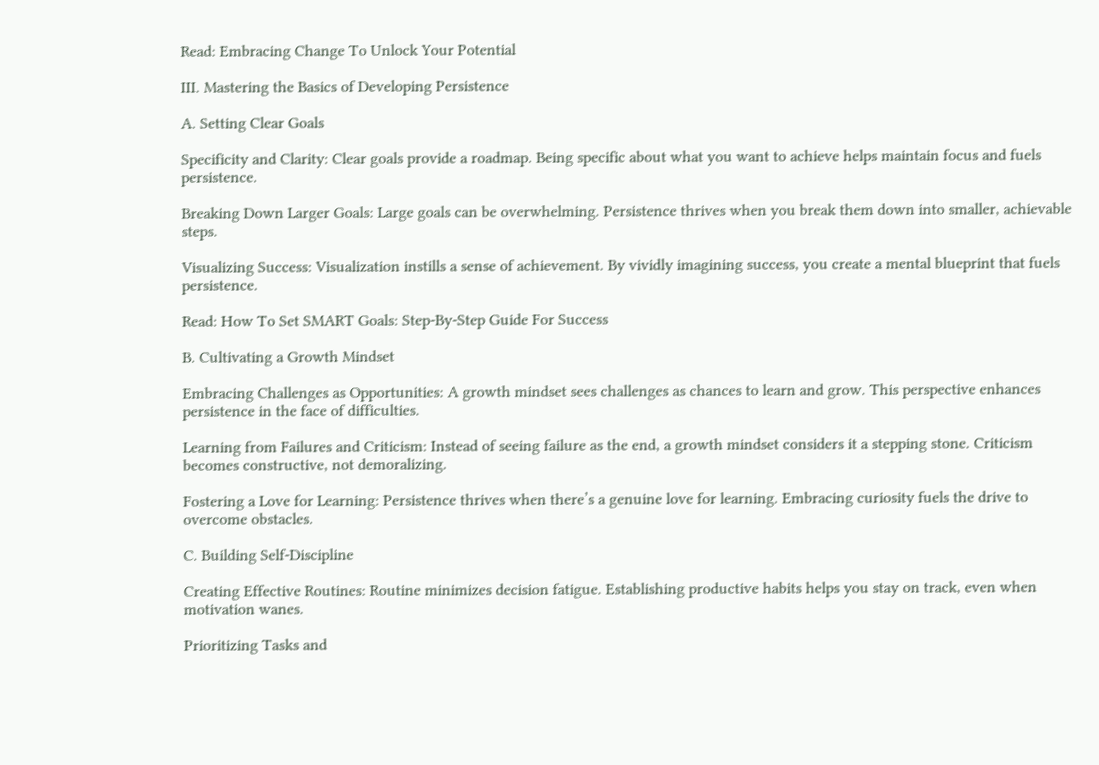Read: Embracing Change To Unlock Your Potential

III. Mastering the Basics of Developing Persistence

A. Setting Clear Goals

Specificity and Clarity: Clear goals provide a roadmap. Being specific about what you want to achieve helps maintain focus and fuels persistence.

Breaking Down Larger Goals: Large goals can be overwhelming. Persistence thrives when you break them down into smaller, achievable steps.

Visualizing Success: Visualization instills a sense of achievement. By vividly imagining success, you create a mental blueprint that fuels persistence.

Read: How To Set SMART Goals: Step-By-Step Guide For Success

B. Cultivating a Growth Mindset

Embracing Challenges as Opportunities: A growth mindset sees challenges as chances to learn and grow. This perspective enhances persistence in the face of difficulties.

Learning from Failures and Criticism: Instead of seeing failure as the end, a growth mindset considers it a stepping stone. Criticism becomes constructive, not demoralizing.

Fostering a Love for Learning: Persistence thrives when there’s a genuine love for learning. Embracing curiosity fuels the drive to overcome obstacles.

C. Building Self-Discipline

Creating Effective Routines: Routine minimizes decision fatigue. Establishing productive habits helps you stay on track, even when motivation wanes.

Prioritizing Tasks and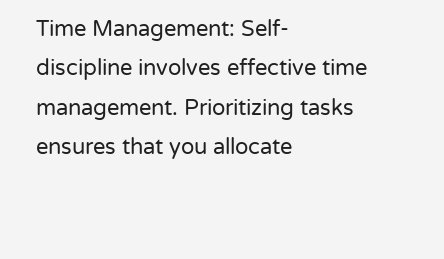Time Management: Self-discipline involves effective time management. Prioritizing tasks ensures that you allocate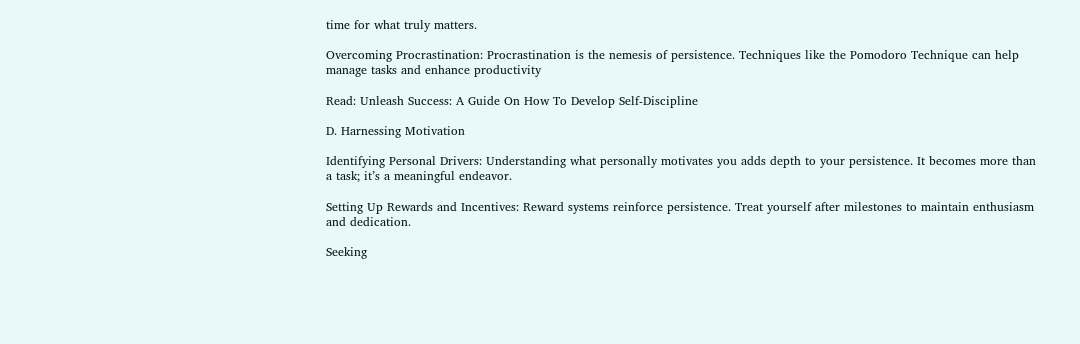time for what truly matters.

Overcoming Procrastination: Procrastination is the nemesis of persistence. Techniques like the Pomodoro Technique can help manage tasks and enhance productivity

Read: Unleash Success: A Guide On How To Develop Self-Discipline

D. Harnessing Motivation

Identifying Personal Drivers: Understanding what personally motivates you adds depth to your persistence. It becomes more than a task; it’s a meaningful endeavor.

Setting Up Rewards and Incentives: Reward systems reinforce persistence. Treat yourself after milestones to maintain enthusiasm and dedication.

Seeking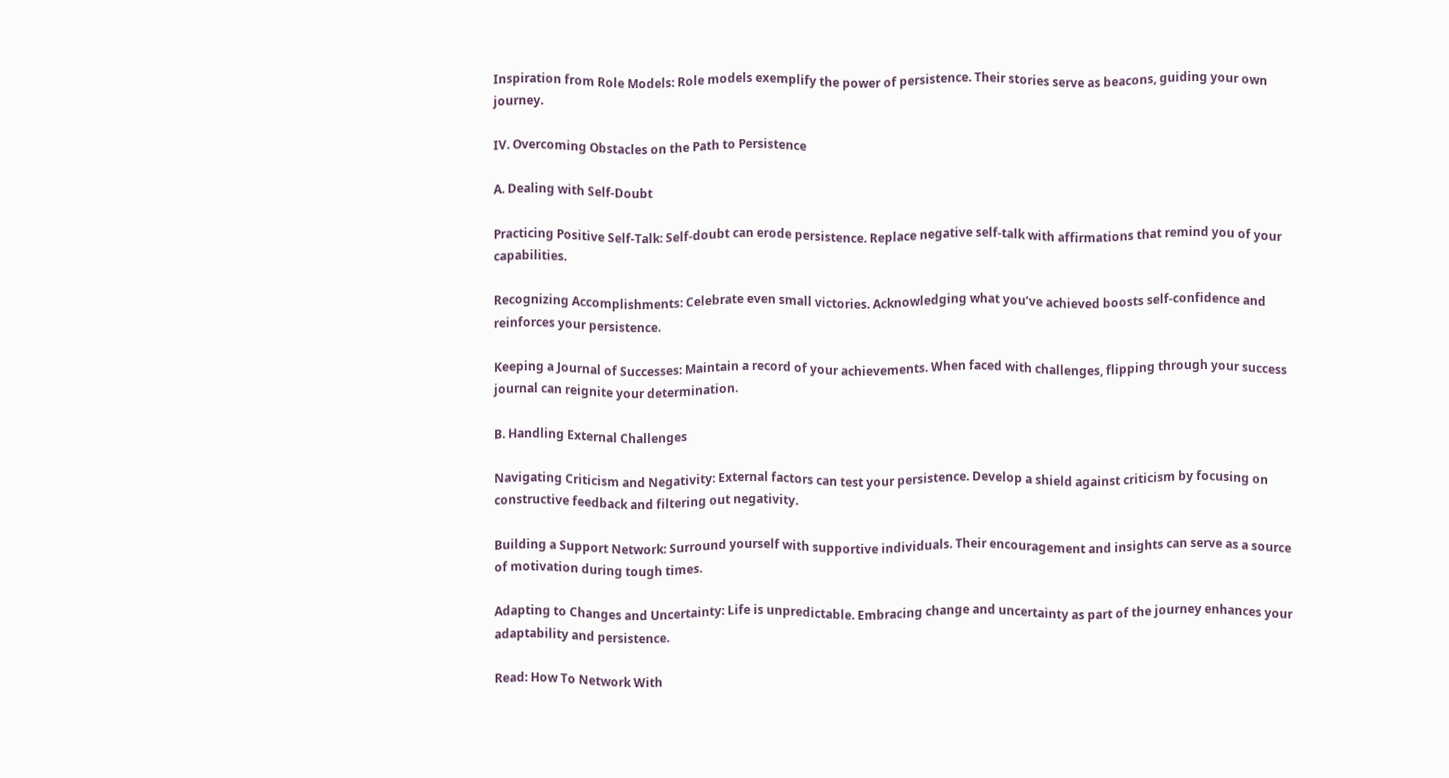Inspiration from Role Models: Role models exemplify the power of persistence. Their stories serve as beacons, guiding your own journey.

IV. Overcoming Obstacles on the Path to Persistence

A. Dealing with Self-Doubt

Practicing Positive Self-Talk: Self-doubt can erode persistence. Replace negative self-talk with affirmations that remind you of your capabilities.

Recognizing Accomplishments: Celebrate even small victories. Acknowledging what you’ve achieved boosts self-confidence and reinforces your persistence.

Keeping a Journal of Successes: Maintain a record of your achievements. When faced with challenges, flipping through your success journal can reignite your determination.

B. Handling External Challenges

Navigating Criticism and Negativity: External factors can test your persistence. Develop a shield against criticism by focusing on constructive feedback and filtering out negativity.

Building a Support Network: Surround yourself with supportive individuals. Their encouragement and insights can serve as a source of motivation during tough times.

Adapting to Changes and Uncertainty: Life is unpredictable. Embracing change and uncertainty as part of the journey enhances your adaptability and persistence.

Read: How To Network With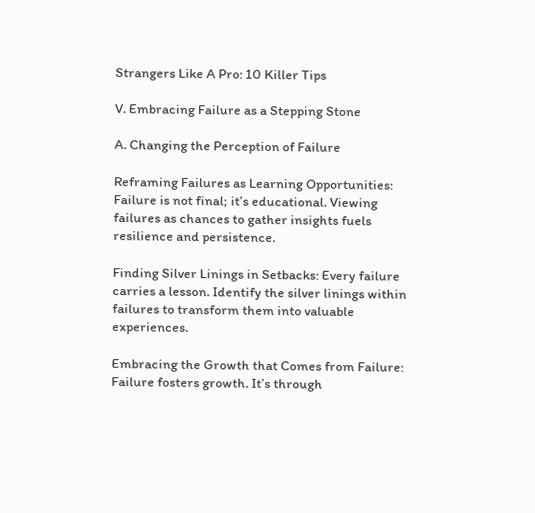Strangers Like A Pro: 10 Killer Tips

V. Embracing Failure as a Stepping Stone

A. Changing the Perception of Failure

Reframing Failures as Learning Opportunities: Failure is not final; it’s educational. Viewing failures as chances to gather insights fuels resilience and persistence.

Finding Silver Linings in Setbacks: Every failure carries a lesson. Identify the silver linings within failures to transform them into valuable experiences.

Embracing the Growth that Comes from Failure: Failure fosters growth. It’s through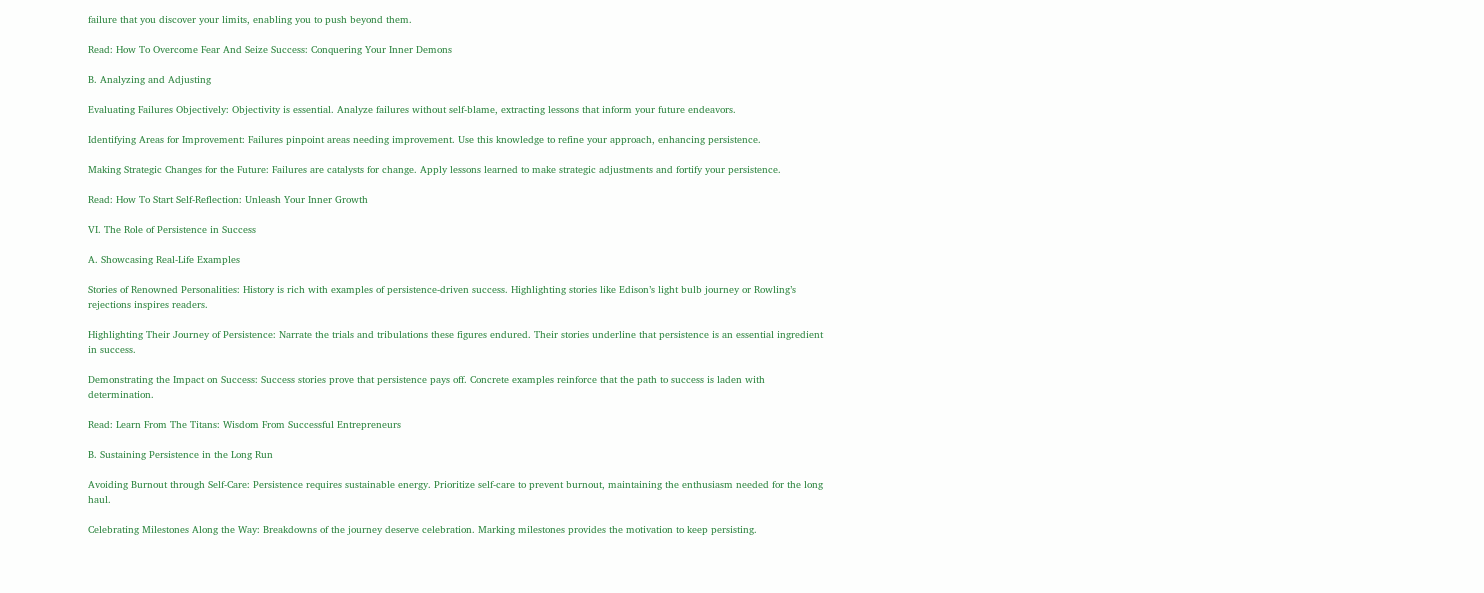failure that you discover your limits, enabling you to push beyond them.

Read: How To Overcome Fear And Seize Success: Conquering Your Inner Demons

B. Analyzing and Adjusting

Evaluating Failures Objectively: Objectivity is essential. Analyze failures without self-blame, extracting lessons that inform your future endeavors.

Identifying Areas for Improvement: Failures pinpoint areas needing improvement. Use this knowledge to refine your approach, enhancing persistence.

Making Strategic Changes for the Future: Failures are catalysts for change. Apply lessons learned to make strategic adjustments and fortify your persistence.

Read: How To Start Self-Reflection: Unleash Your Inner Growth

VI. The Role of Persistence in Success

A. Showcasing Real-Life Examples

Stories of Renowned Personalities: History is rich with examples of persistence-driven success. Highlighting stories like Edison’s light bulb journey or Rowling’s rejections inspires readers.

Highlighting Their Journey of Persistence: Narrate the trials and tribulations these figures endured. Their stories underline that persistence is an essential ingredient in success.

Demonstrating the Impact on Success: Success stories prove that persistence pays off. Concrete examples reinforce that the path to success is laden with determination.

Read: Learn From The Titans: Wisdom From Successful Entrepreneurs

B. Sustaining Persistence in the Long Run

Avoiding Burnout through Self-Care: Persistence requires sustainable energy. Prioritize self-care to prevent burnout, maintaining the enthusiasm needed for the long haul.

Celebrating Milestones Along the Way: Breakdowns of the journey deserve celebration. Marking milestones provides the motivation to keep persisting.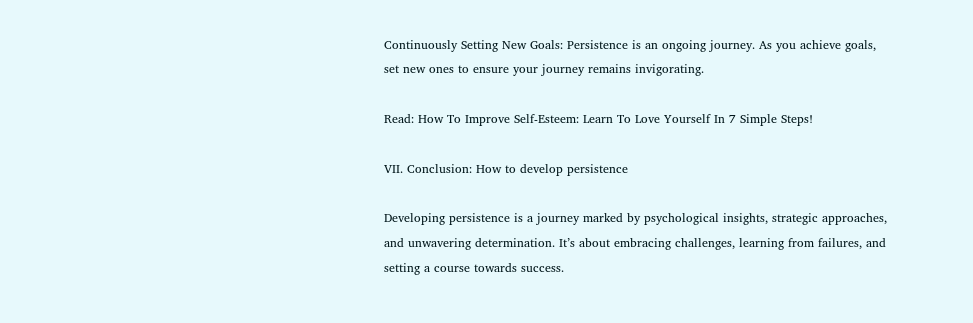Continuously Setting New Goals: Persistence is an ongoing journey. As you achieve goals, set new ones to ensure your journey remains invigorating.

Read: How To Improve Self-Esteem: Learn To Love Yourself In 7 Simple Steps!

VII. Conclusion: How to develop persistence

Developing persistence is a journey marked by psychological insights, strategic approaches, and unwavering determination. It’s about embracing challenges, learning from failures, and setting a course towards success.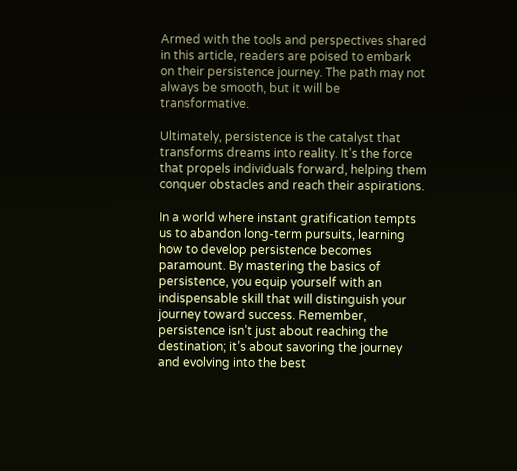Armed with the tools and perspectives shared in this article, readers are poised to embark on their persistence journey. The path may not always be smooth, but it will be transformative.

Ultimately, persistence is the catalyst that transforms dreams into reality. It’s the force that propels individuals forward, helping them conquer obstacles and reach their aspirations.

In a world where instant gratification tempts us to abandon long-term pursuits, learning how to develop persistence becomes paramount. By mastering the basics of persistence, you equip yourself with an indispensable skill that will distinguish your journey toward success. Remember, persistence isn’t just about reaching the destination; it’s about savoring the journey and evolving into the best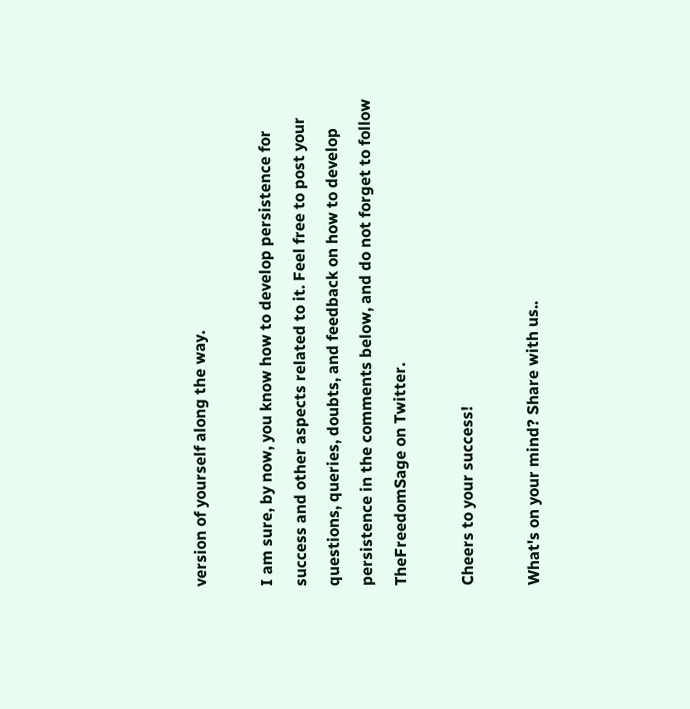version of yourself along the way.

I am sure, by now, you know how to develop persistence for success and other aspects related to it. Feel free to post your questions, queries, doubts, and feedback on how to develop persistence in the comments below, and do not forget to follow TheFreedomSage on Twitter.

Cheers to your success!

What's on your mind? Share with us..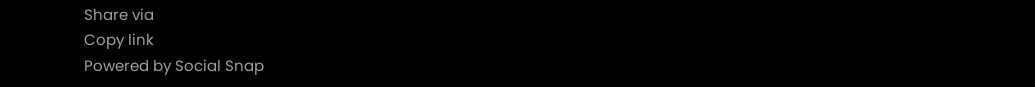Share via
Copy link
Powered by Social Snap